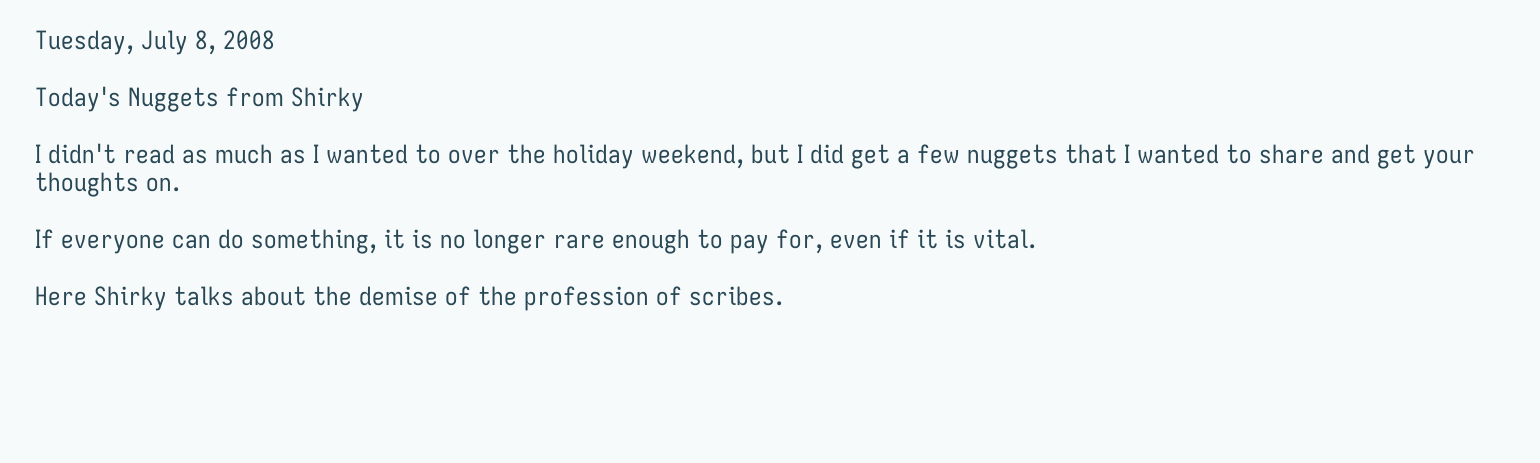Tuesday, July 8, 2008

Today's Nuggets from Shirky

I didn't read as much as I wanted to over the holiday weekend, but I did get a few nuggets that I wanted to share and get your thoughts on.

If everyone can do something, it is no longer rare enough to pay for, even if it is vital.

Here Shirky talks about the demise of the profession of scribes.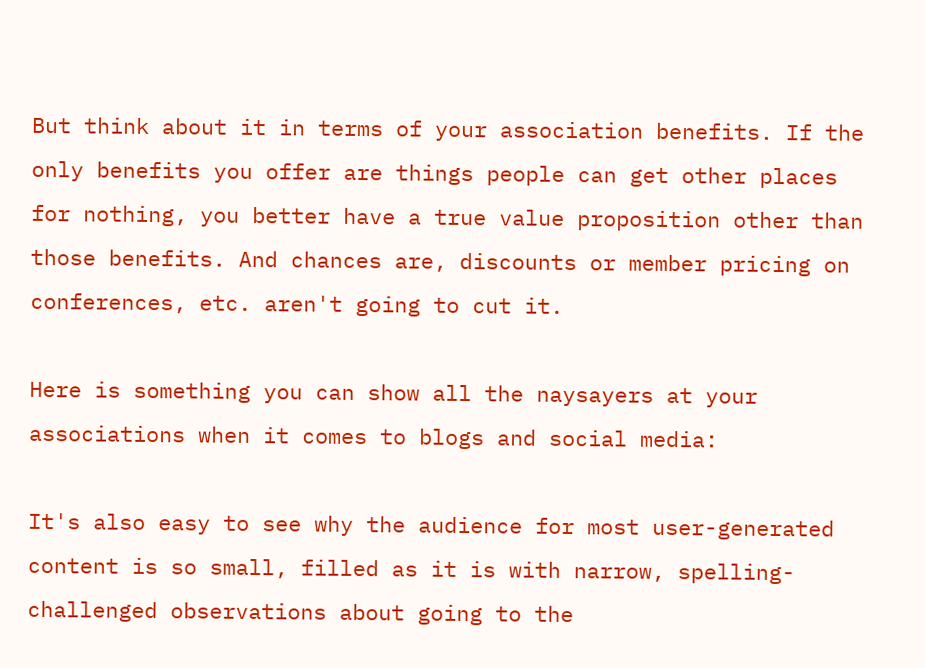But think about it in terms of your association benefits. If the only benefits you offer are things people can get other places for nothing, you better have a true value proposition other than those benefits. And chances are, discounts or member pricing on conferences, etc. aren't going to cut it.

Here is something you can show all the naysayers at your associations when it comes to blogs and social media:

It's also easy to see why the audience for most user-generated content is so small, filled as it is with narrow, spelling-challenged observations about going to the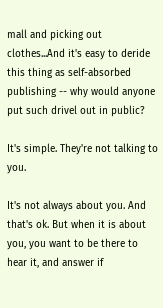mall and picking out clothes...And it's easy to deride this thing as self-absorbed publishing -- why would anyone put such drivel out in public?

It's simple. They're not talking to you.

It's not always about you. And that's ok. But when it is about you, you want to be there to hear it, and answer if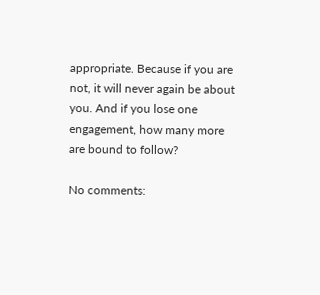appropriate. Because if you are not, it will never again be about you. And if you lose one engagement, how many more are bound to follow?

No comments: